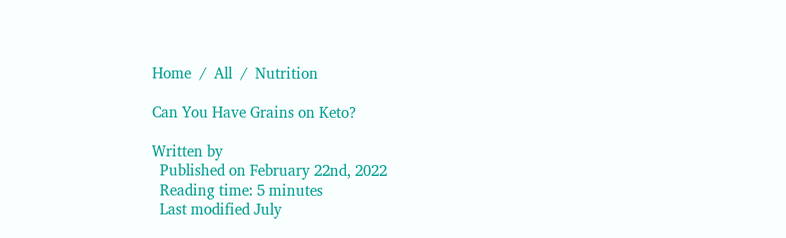Home  /  All  /  Nutrition

Can You Have Grains on Keto?

Written by
  Published on February 22nd, 2022
  Reading time: 5 minutes
  Last modified July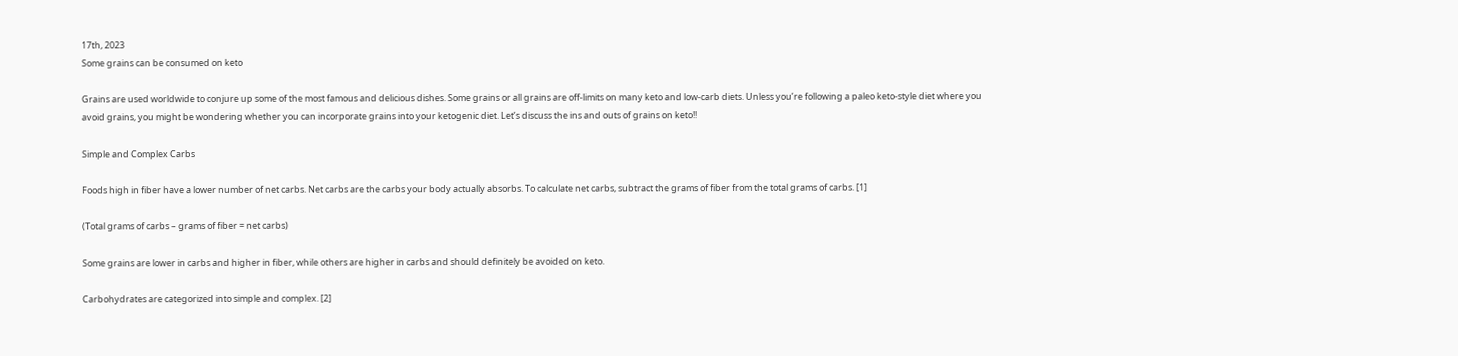17th, 2023
Some grains can be consumed on keto

Grains are used worldwide to conjure up some of the most famous and delicious dishes. Some grains or all grains are off-limits on many keto and low-carb diets. Unless you’re following a paleo keto-style diet where you avoid grains, you might be wondering whether you can incorporate grains into your ketogenic diet. Let’s discuss the ins and outs of grains on keto!!

Simple and Complex Carbs

Foods high in fiber have a lower number of net carbs. Net carbs are the carbs your body actually absorbs. To calculate net carbs, subtract the grams of fiber from the total grams of carbs. [1]

(Total grams of carbs – grams of fiber = net carbs)

Some grains are lower in carbs and higher in fiber, while others are higher in carbs and should definitely be avoided on keto.

Carbohydrates are categorized into simple and complex. [2]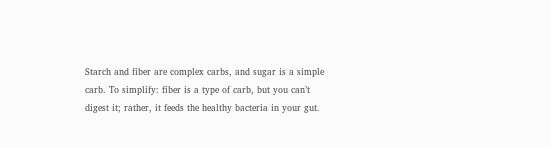Starch and fiber are complex carbs, and sugar is a simple carb. To simplify: fiber is a type of carb, but you can’t digest it; rather, it feeds the healthy bacteria in your gut.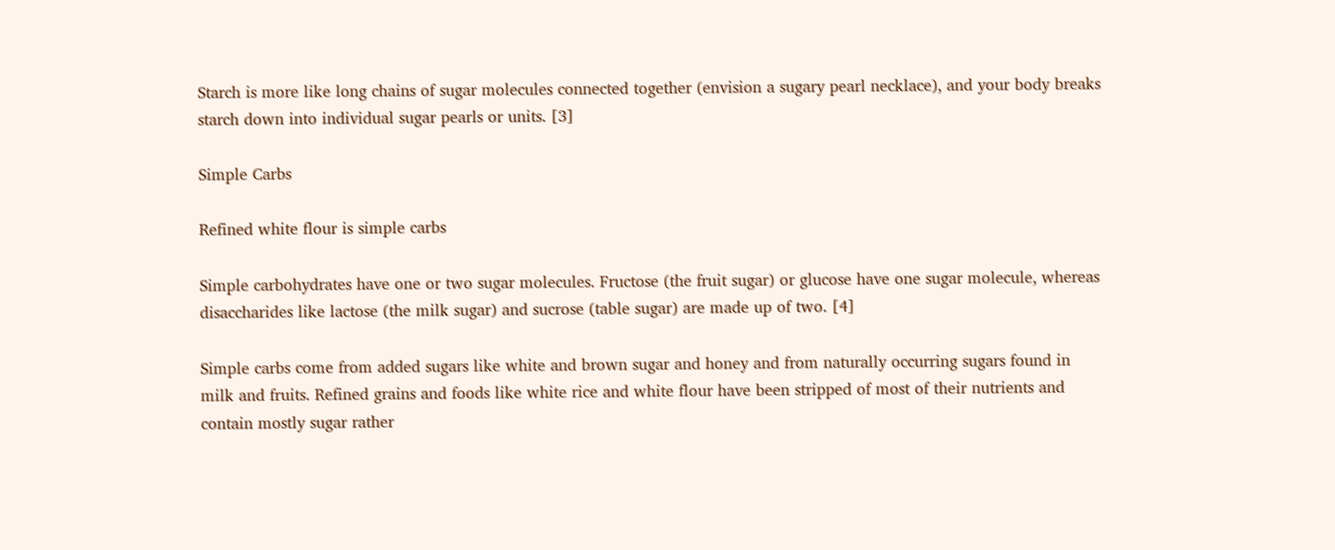Starch is more like long chains of sugar molecules connected together (envision a sugary pearl necklace), and your body breaks starch down into individual sugar pearls or units. [3]

Simple Carbs

Refined white flour is simple carbs

Simple carbohydrates have one or two sugar molecules. Fructose (the fruit sugar) or glucose have one sugar molecule, whereas disaccharides like lactose (the milk sugar) and sucrose (table sugar) are made up of two. [4]

Simple carbs come from added sugars like white and brown sugar and honey and from naturally occurring sugars found in milk and fruits. Refined grains and foods like white rice and white flour have been stripped of most of their nutrients and contain mostly sugar rather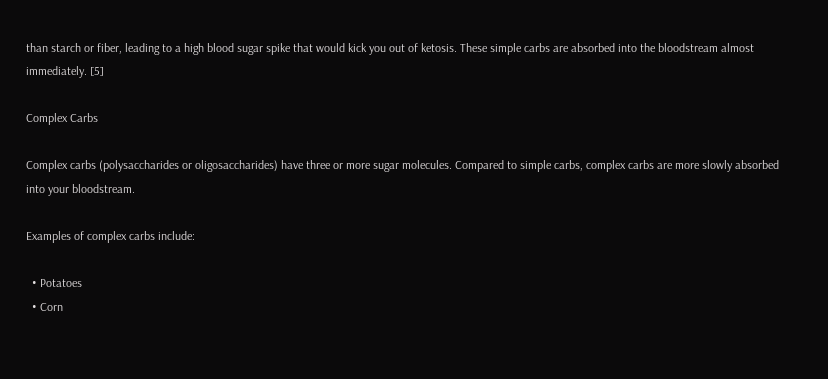than starch or fiber, leading to a high blood sugar spike that would kick you out of ketosis. These simple carbs are absorbed into the bloodstream almost immediately. [5]

Complex Carbs

Complex carbs (polysaccharides or oligosaccharides) have three or more sugar molecules. Compared to simple carbs, complex carbs are more slowly absorbed into your bloodstream.

Examples of complex carbs include:

  • Potatoes
  • Corn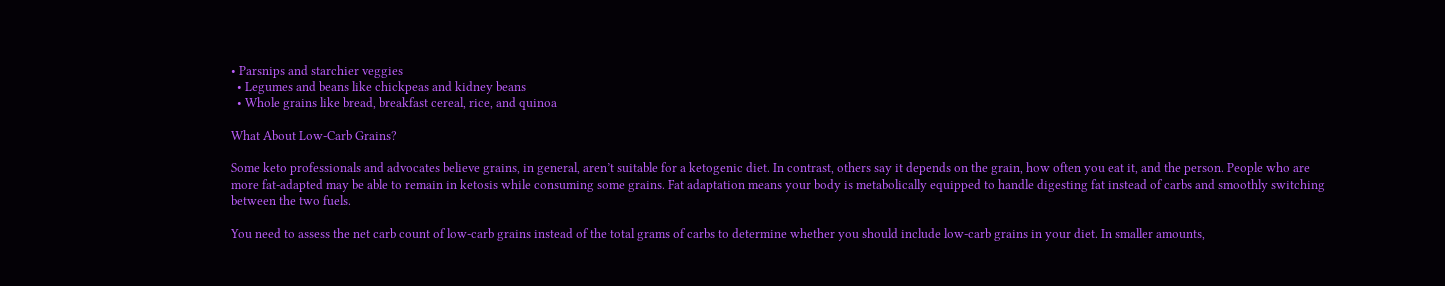• Parsnips and starchier veggies
  • Legumes and beans like chickpeas and kidney beans
  • Whole grains like bread, breakfast cereal, rice, and quinoa

What About Low-Carb Grains?

Some keto professionals and advocates believe grains, in general, aren’t suitable for a ketogenic diet. In contrast, others say it depends on the grain, how often you eat it, and the person. People who are more fat-adapted may be able to remain in ketosis while consuming some grains. Fat adaptation means your body is metabolically equipped to handle digesting fat instead of carbs and smoothly switching between the two fuels.

You need to assess the net carb count of low-carb grains instead of the total grams of carbs to determine whether you should include low-carb grains in your diet. In smaller amounts,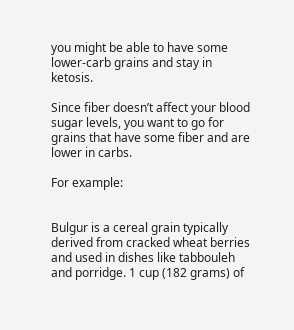you might be able to have some lower-carb grains and stay in ketosis.

Since fiber doesn’t affect your blood sugar levels, you want to go for grains that have some fiber and are lower in carbs.

For example:


Bulgur is a cereal grain typically derived from cracked wheat berries and used in dishes like tabbouleh and porridge. 1 cup (182 grams) of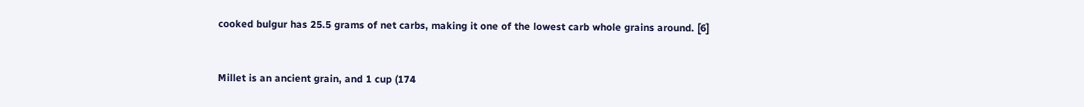cooked bulgur has 25.5 grams of net carbs, making it one of the lowest carb whole grains around. [6]


Millet is an ancient grain, and 1 cup (174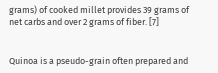grams) of cooked millet provides 39 grams of net carbs and over 2 grams of fiber. [7]


Quinoa is a pseudo-grain often prepared and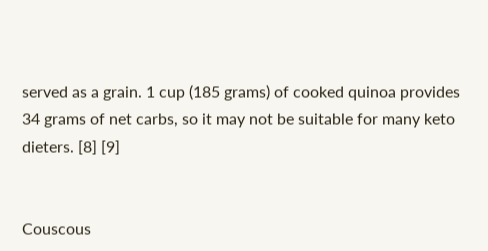served as a grain. 1 cup (185 grams) of cooked quinoa provides 34 grams of net carbs, so it may not be suitable for many keto dieters. [8] [9]


Couscous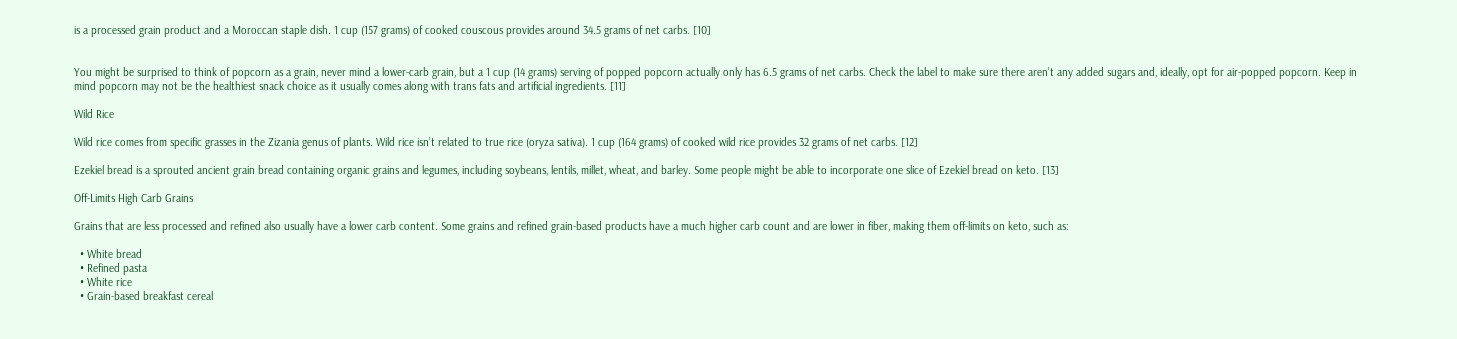is a processed grain product and a Moroccan staple dish. 1 cup (157 grams) of cooked couscous provides around 34.5 grams of net carbs. [10]


You might be surprised to think of popcorn as a grain, never mind a lower-carb grain, but a 1 cup (14 grams) serving of popped popcorn actually only has 6.5 grams of net carbs. Check the label to make sure there aren’t any added sugars and, ideally, opt for air-popped popcorn. Keep in mind popcorn may not be the healthiest snack choice as it usually comes along with trans fats and artificial ingredients. [11]

Wild Rice

Wild rice comes from specific grasses in the Zizania genus of plants. Wild rice isn’t related to true rice (oryza sativa). 1 cup (164 grams) of cooked wild rice provides 32 grams of net carbs. [12]

Ezekiel bread is a sprouted ancient grain bread containing organic grains and legumes, including soybeans, lentils, millet, wheat, and barley. Some people might be able to incorporate one slice of Ezekiel bread on keto. [13]

Off-Limits High Carb Grains

Grains that are less processed and refined also usually have a lower carb content. Some grains and refined grain-based products have a much higher carb count and are lower in fiber, making them off-limits on keto, such as:

  • White bread
  • Refined pasta
  • White rice
  • Grain-based breakfast cereal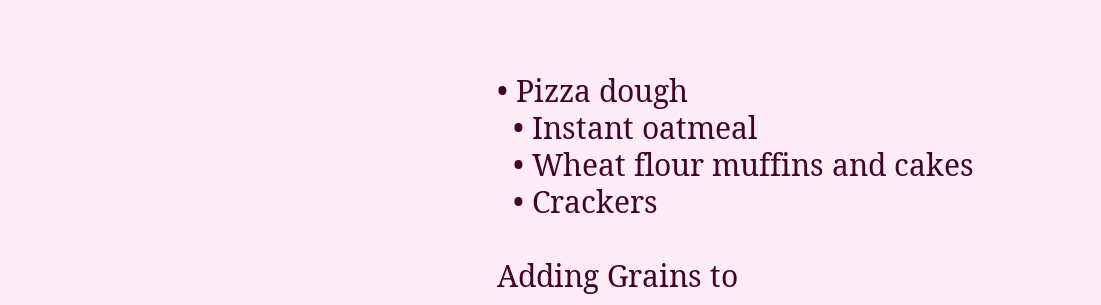• Pizza dough
  • Instant oatmeal
  • Wheat flour muffins and cakes
  • Crackers

Adding Grains to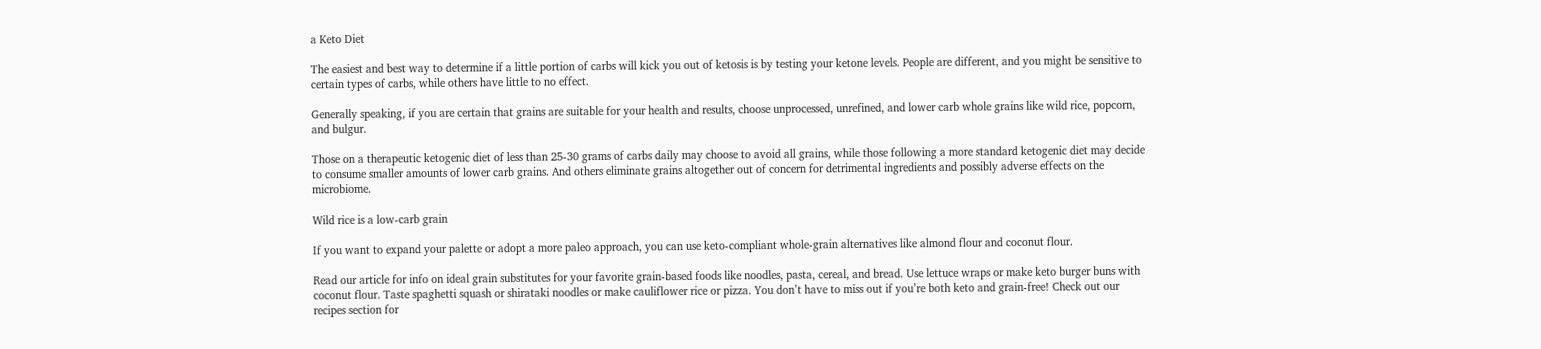a Keto Diet

The easiest and best way to determine if a little portion of carbs will kick you out of ketosis is by testing your ketone levels. People are different, and you might be sensitive to certain types of carbs, while others have little to no effect.

Generally speaking, if you are certain that grains are suitable for your health and results, choose unprocessed, unrefined, and lower carb whole grains like wild rice, popcorn, and bulgur.

Those on a therapeutic ketogenic diet of less than 25-30 grams of carbs daily may choose to avoid all grains, while those following a more standard ketogenic diet may decide to consume smaller amounts of lower carb grains. And others eliminate grains altogether out of concern for detrimental ingredients and possibly adverse effects on the microbiome.

Wild rice is a low-carb grain

If you want to expand your palette or adopt a more paleo approach, you can use keto-compliant whole-grain alternatives like almond flour and coconut flour.

Read our article for info on ideal grain substitutes for your favorite grain-based foods like noodles, pasta, cereal, and bread. Use lettuce wraps or make keto burger buns with coconut flour. Taste spaghetti squash or shirataki noodles or make cauliflower rice or pizza. You don’t have to miss out if you’re both keto and grain-free! Check out our recipes section for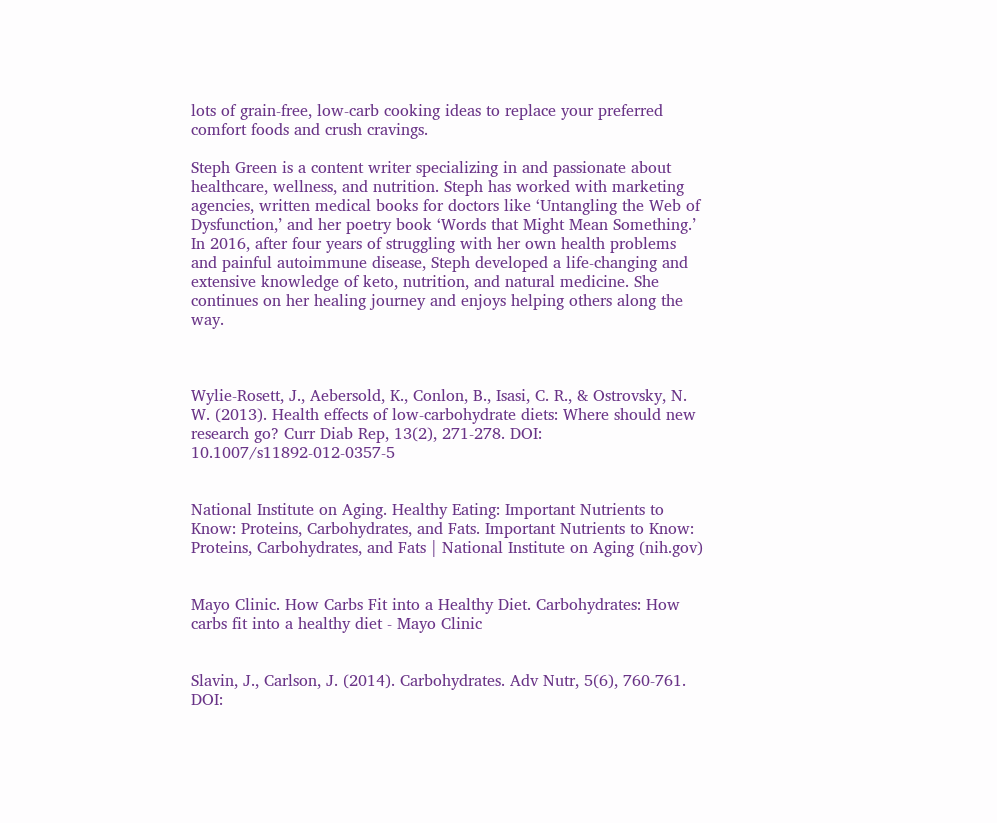lots of grain-free, low-carb cooking ideas to replace your preferred comfort foods and crush cravings.

Steph Green is a content writer specializing in and passionate about healthcare, wellness, and nutrition. Steph has worked with marketing agencies, written medical books for doctors like ‘Untangling the Web of Dysfunction,’ and her poetry book ‘Words that Might Mean Something.’ In 2016, after four years of struggling with her own health problems and painful autoimmune disease, Steph developed a life-changing and extensive knowledge of keto, nutrition, and natural medicine. She continues on her healing journey and enjoys helping others along the way.



Wylie-Rosett, J., Aebersold, K., Conlon, B., Isasi, C. R., & Ostrovsky, N. W. (2013). Health effects of low-carbohydrate diets: Where should new research go? Curr Diab Rep, 13(2), 271-278. DOI: 10.1007/s11892-012-0357-5


National Institute on Aging. Healthy Eating: Important Nutrients to Know: Proteins, Carbohydrates, and Fats. Important Nutrients to Know: Proteins, Carbohydrates, and Fats | National Institute on Aging (nih.gov)


Mayo Clinic. How Carbs Fit into a Healthy Diet. Carbohydrates: How carbs fit into a healthy diet - Mayo Clinic


Slavin, J., Carlson, J. (2014). Carbohydrates. Adv Nutr, 5(6), 760-761. DOI: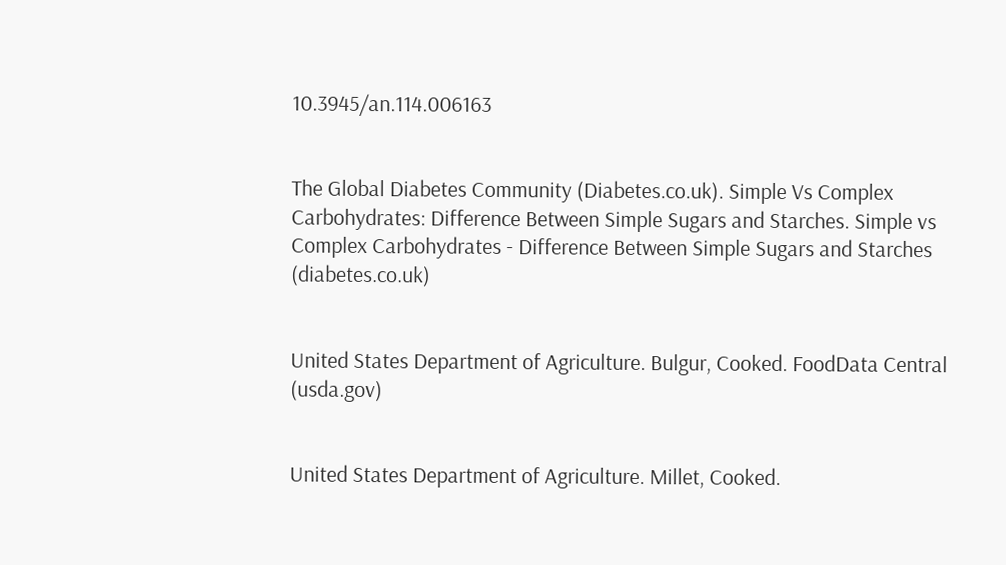10.3945/an.114.006163


The Global Diabetes Community (Diabetes.co.uk). Simple Vs Complex Carbohydrates: Difference Between Simple Sugars and Starches. Simple vs Complex Carbohydrates - Difference Between Simple Sugars and Starches (diabetes.co.uk)


United States Department of Agriculture. Bulgur, Cooked. FoodData Central (usda.gov)


United States Department of Agriculture. Millet, Cooked.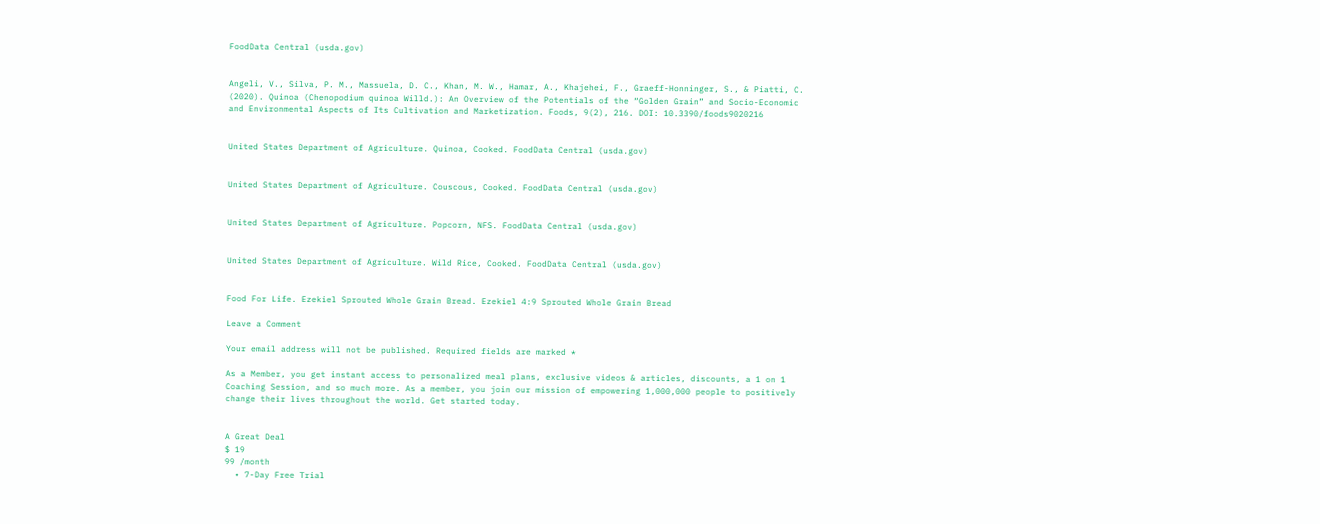FoodData Central (usda.gov)


Angeli, V., Silva, P. M., Massuela, D. C., Khan, M. W., Hamar, A., Khajehei, F., Graeff-Honninger, S., & Piatti, C. (2020). Quinoa (Chenopodium quinoa Willd.): An Overview of the Potentials of the “Golden Grain” and Socio-Economic and Environmental Aspects of Its Cultivation and Marketization. Foods, 9(2), 216. DOI: 10.3390/foods9020216


United States Department of Agriculture. Quinoa, Cooked. FoodData Central (usda.gov)


United States Department of Agriculture. Couscous, Cooked. FoodData Central (usda.gov)


United States Department of Agriculture. Popcorn, NFS. FoodData Central (usda.gov)


United States Department of Agriculture. Wild Rice, Cooked. FoodData Central (usda.gov)


Food For Life. Ezekiel Sprouted Whole Grain Bread. Ezekiel 4:9 Sprouted Whole Grain Bread

Leave a Comment

Your email address will not be published. Required fields are marked *

As a Member, you get instant access to personalized meal plans, exclusive videos & articles, discounts, a 1 on 1 Coaching Session, and so much more. As a member, you join our mission of empowering 1,000,000 people to positively change their lives throughout the world. Get started today.


A Great Deal
$ 19
99 /month
  • 7-Day Free Trial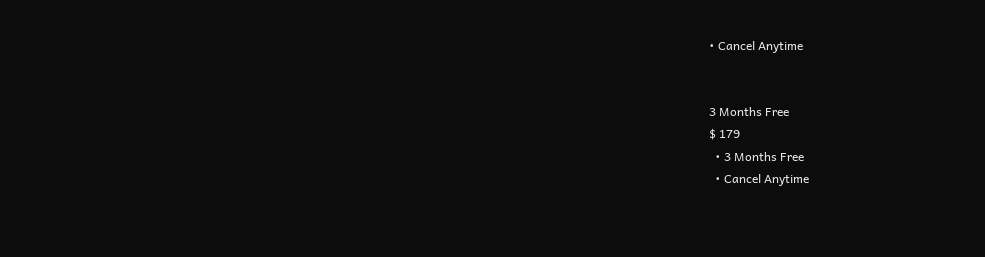• Cancel Anytime


3 Months Free
$ 179
  • 3 Months Free
  • Cancel Anytime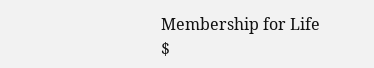Membership for Life
$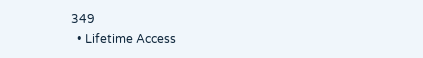349
  • Lifetime Access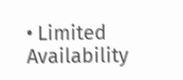• Limited Availability